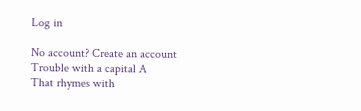Log in

No account? Create an account
Trouble with a capital A
That rhymes with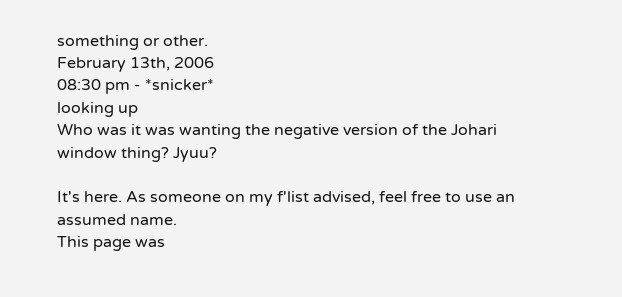something or other.
February 13th, 2006
08:30 pm - *snicker*
looking up
Who was it was wanting the negative version of the Johari window thing? Jyuu?

It's here. As someone on my f'list advised, feel free to use an assumed name.
This page was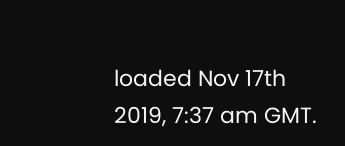loaded Nov 17th 2019, 7:37 am GMT.